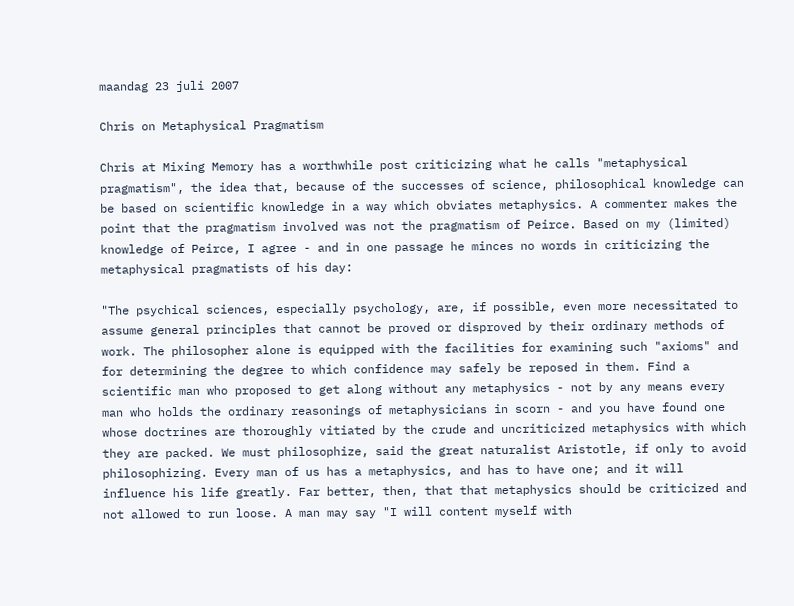maandag 23 juli 2007

Chris on Metaphysical Pragmatism

Chris at Mixing Memory has a worthwhile post criticizing what he calls "metaphysical pragmatism", the idea that, because of the successes of science, philosophical knowledge can be based on scientific knowledge in a way which obviates metaphysics. A commenter makes the point that the pragmatism involved was not the pragmatism of Peirce. Based on my (limited) knowledge of Peirce, I agree - and in one passage he minces no words in criticizing the metaphysical pragmatists of his day:

"The psychical sciences, especially psychology, are, if possible, even more necessitated to assume general principles that cannot be proved or disproved by their ordinary methods of work. The philosopher alone is equipped with the facilities for examining such "axioms" and for determining the degree to which confidence may safely be reposed in them. Find a scientific man who proposed to get along without any metaphysics - not by any means every man who holds the ordinary reasonings of metaphysicians in scorn - and you have found one whose doctrines are thoroughly vitiated by the crude and uncriticized metaphysics with which they are packed. We must philosophize, said the great naturalist Aristotle, if only to avoid philosophizing. Every man of us has a metaphysics, and has to have one; and it will influence his life greatly. Far better, then, that that metaphysics should be criticized and not allowed to run loose. A man may say "I will content myself with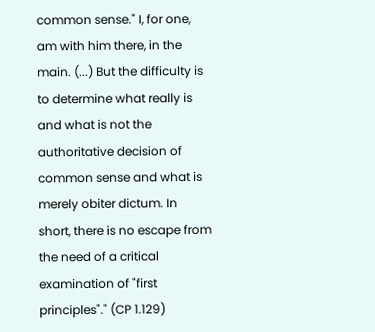common sense." I, for one, am with him there, in the main. (...) But the difficulty is to determine what really is and what is not the authoritative decision of common sense and what is merely obiter dictum. In short, there is no escape from the need of a critical examination of "first principles"." (CP 1.129)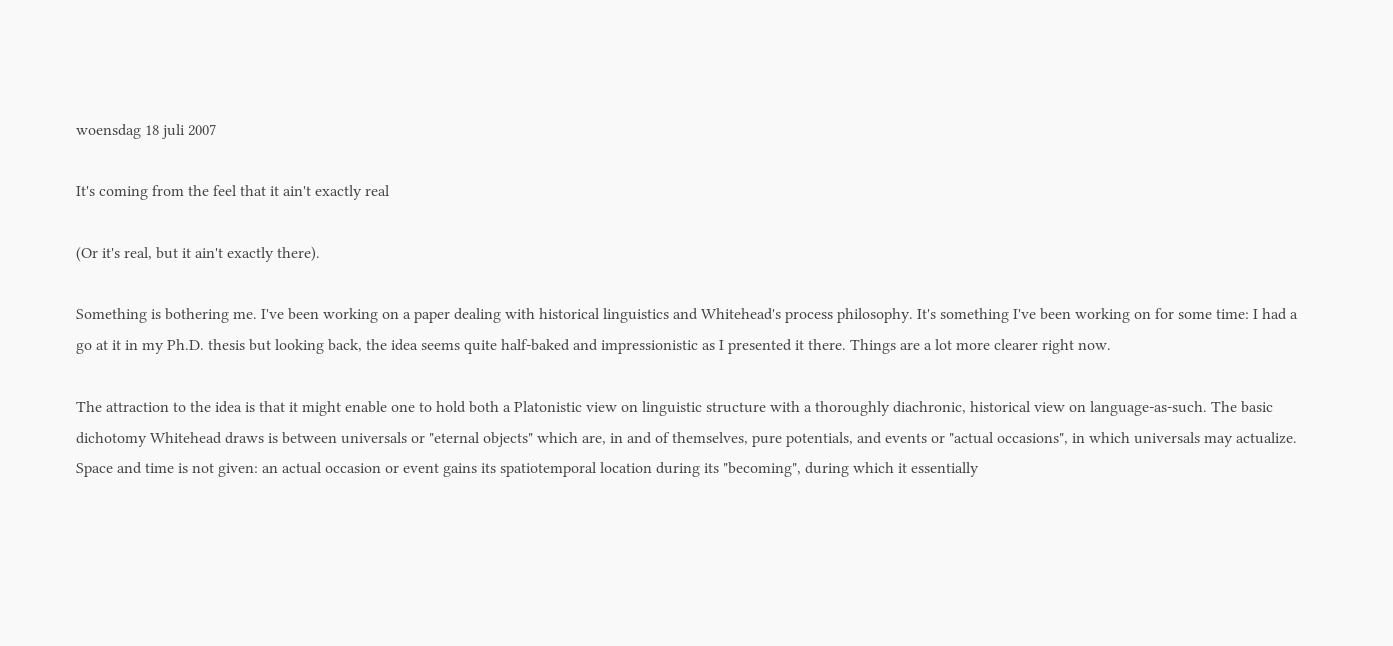woensdag 18 juli 2007

It's coming from the feel that it ain't exactly real

(Or it's real, but it ain't exactly there).

Something is bothering me. I've been working on a paper dealing with historical linguistics and Whitehead's process philosophy. It's something I've been working on for some time: I had a go at it in my Ph.D. thesis but looking back, the idea seems quite half-baked and impressionistic as I presented it there. Things are a lot more clearer right now.

The attraction to the idea is that it might enable one to hold both a Platonistic view on linguistic structure with a thoroughly diachronic, historical view on language-as-such. The basic dichotomy Whitehead draws is between universals or "eternal objects" which are, in and of themselves, pure potentials, and events or "actual occasions", in which universals may actualize. Space and time is not given: an actual occasion or event gains its spatiotemporal location during its "becoming", during which it essentially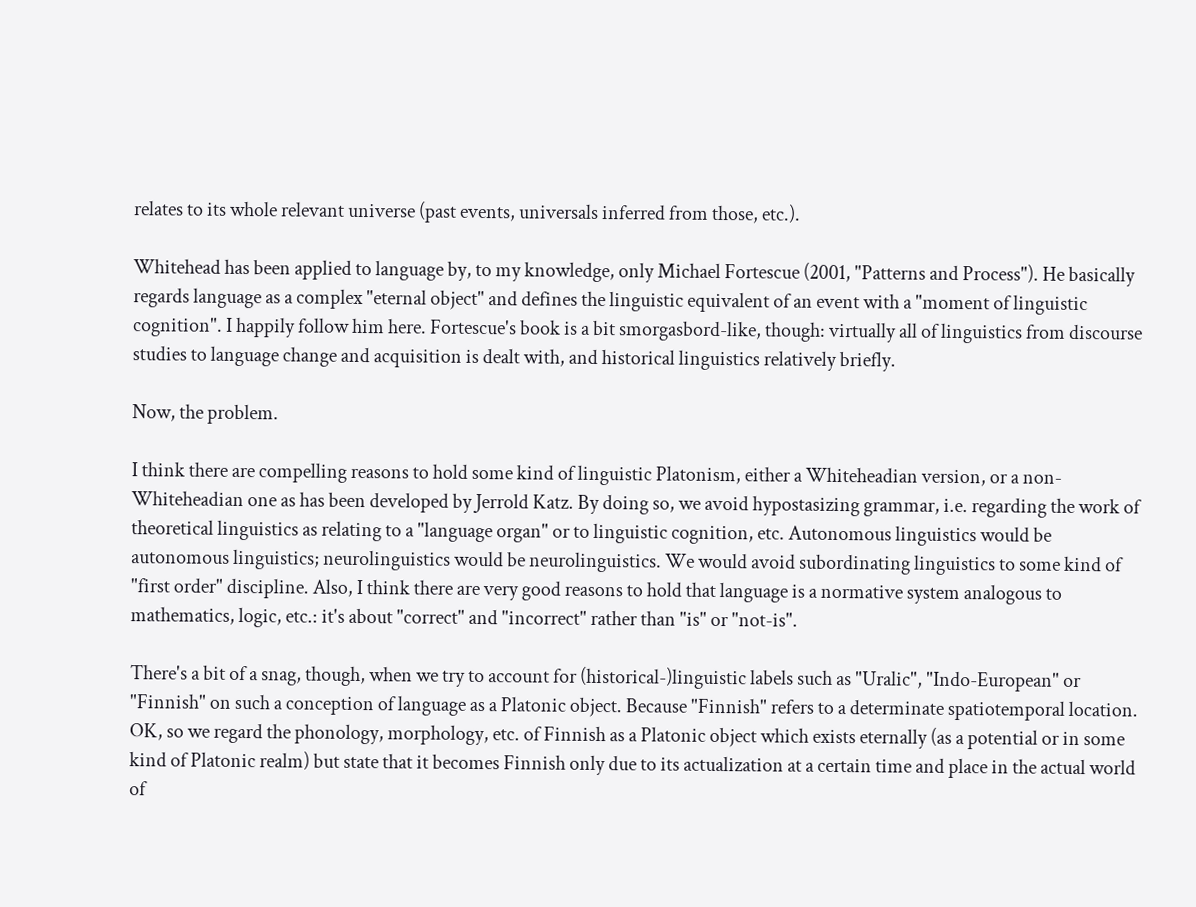relates to its whole relevant universe (past events, universals inferred from those, etc.).

Whitehead has been applied to language by, to my knowledge, only Michael Fortescue (2001, "Patterns and Process"). He basically regards language as a complex "eternal object" and defines the linguistic equivalent of an event with a "moment of linguistic cognition". I happily follow him here. Fortescue's book is a bit smorgasbord-like, though: virtually all of linguistics from discourse studies to language change and acquisition is dealt with, and historical linguistics relatively briefly.

Now, the problem.

I think there are compelling reasons to hold some kind of linguistic Platonism, either a Whiteheadian version, or a non-Whiteheadian one as has been developed by Jerrold Katz. By doing so, we avoid hypostasizing grammar, i.e. regarding the work of theoretical linguistics as relating to a "language organ" or to linguistic cognition, etc. Autonomous linguistics would be autonomous linguistics; neurolinguistics would be neurolinguistics. We would avoid subordinating linguistics to some kind of "first order" discipline. Also, I think there are very good reasons to hold that language is a normative system analogous to mathematics, logic, etc.: it's about "correct" and "incorrect" rather than "is" or "not-is".

There's a bit of a snag, though, when we try to account for (historical-)linguistic labels such as "Uralic", "Indo-European" or "Finnish" on such a conception of language as a Platonic object. Because "Finnish" refers to a determinate spatiotemporal location. OK, so we regard the phonology, morphology, etc. of Finnish as a Platonic object which exists eternally (as a potential or in some kind of Platonic realm) but state that it becomes Finnish only due to its actualization at a certain time and place in the actual world of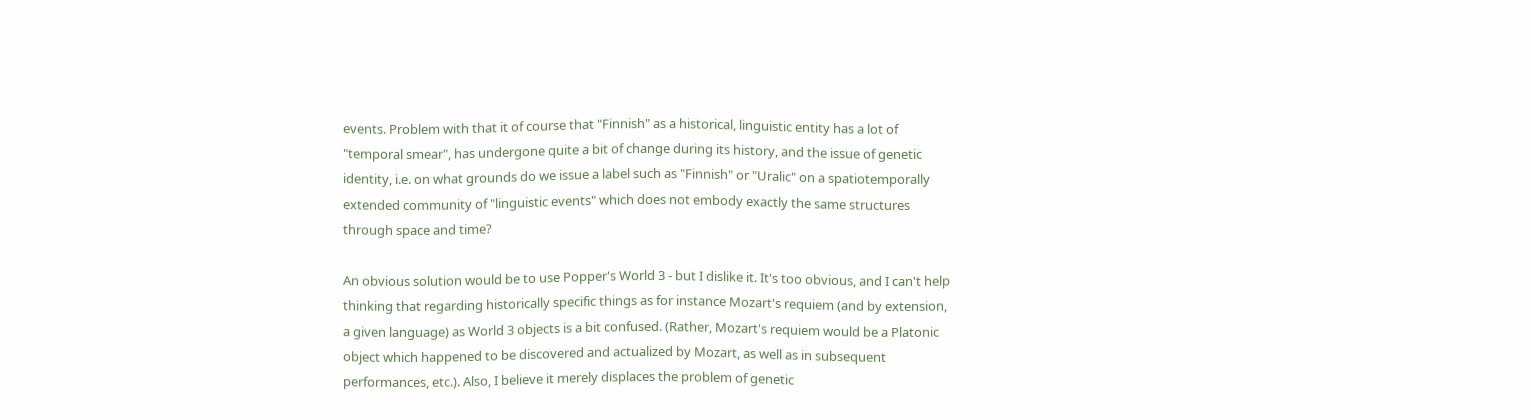events. Problem with that it of course that "Finnish" as a historical, linguistic entity has a lot of "temporal smear", has undergone quite a bit of change during its history, and the issue of genetic identity, i.e. on what grounds do we issue a label such as "Finnish" or "Uralic" on a spatiotemporally extended community of "linguistic events" which does not embody exactly the same structures through space and time?

An obvious solution would be to use Popper's World 3 - but I dislike it. It's too obvious, and I can't help thinking that regarding historically specific things as for instance Mozart's requiem (and by extension, a given language) as World 3 objects is a bit confused. (Rather, Mozart's requiem would be a Platonic object which happened to be discovered and actualized by Mozart, as well as in subsequent performances, etc.). Also, I believe it merely displaces the problem of genetic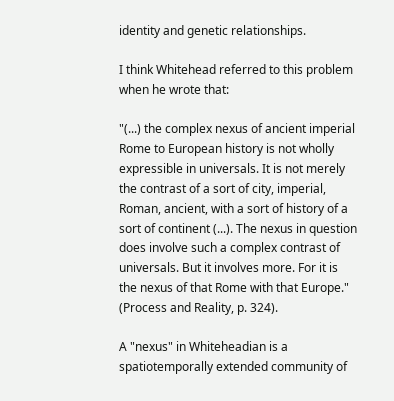identity and genetic relationships.

I think Whitehead referred to this problem when he wrote that:

"(...) the complex nexus of ancient imperial Rome to European history is not wholly expressible in universals. It is not merely the contrast of a sort of city, imperial, Roman, ancient, with a sort of history of a sort of continent (...). The nexus in question does involve such a complex contrast of universals. But it involves more. For it is the nexus of that Rome with that Europe." (Process and Reality, p. 324).

A "nexus" in Whiteheadian is a spatiotemporally extended community of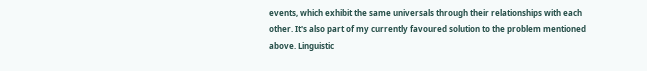events, which exhibit the same universals through their relationships with each other. It's also part of my currently favoured solution to the problem mentioned above. Linguistic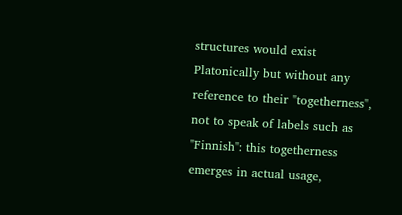structures would exist Platonically but without any reference to their "togetherness", not to speak of labels such as "Finnish": this togetherness emerges in actual usage,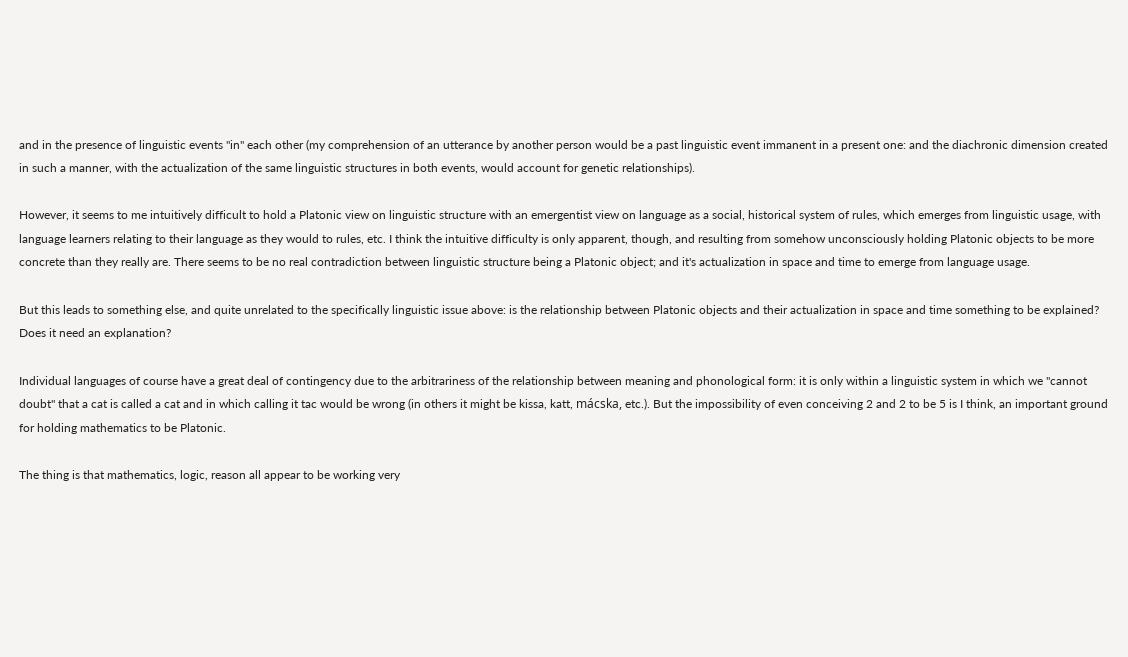and in the presence of linguistic events "in" each other (my comprehension of an utterance by another person would be a past linguistic event immanent in a present one: and the diachronic dimension created in such a manner, with the actualization of the same linguistic structures in both events, would account for genetic relationships).

However, it seems to me intuitively difficult to hold a Platonic view on linguistic structure with an emergentist view on language as a social, historical system of rules, which emerges from linguistic usage, with language learners relating to their language as they would to rules, etc. I think the intuitive difficulty is only apparent, though, and resulting from somehow unconsciously holding Platonic objects to be more concrete than they really are. There seems to be no real contradiction between linguistic structure being a Platonic object; and it's actualization in space and time to emerge from language usage.

But this leads to something else, and quite unrelated to the specifically linguistic issue above: is the relationship between Platonic objects and their actualization in space and time something to be explained? Does it need an explanation?

Individual languages of course have a great deal of contingency due to the arbitrariness of the relationship between meaning and phonological form: it is only within a linguistic system in which we "cannot doubt" that a cat is called a cat and in which calling it tac would be wrong (in others it might be kissa, katt, mácska, etc.). But the impossibility of even conceiving 2 and 2 to be 5 is I think, an important ground for holding mathematics to be Platonic.

The thing is that mathematics, logic, reason all appear to be working very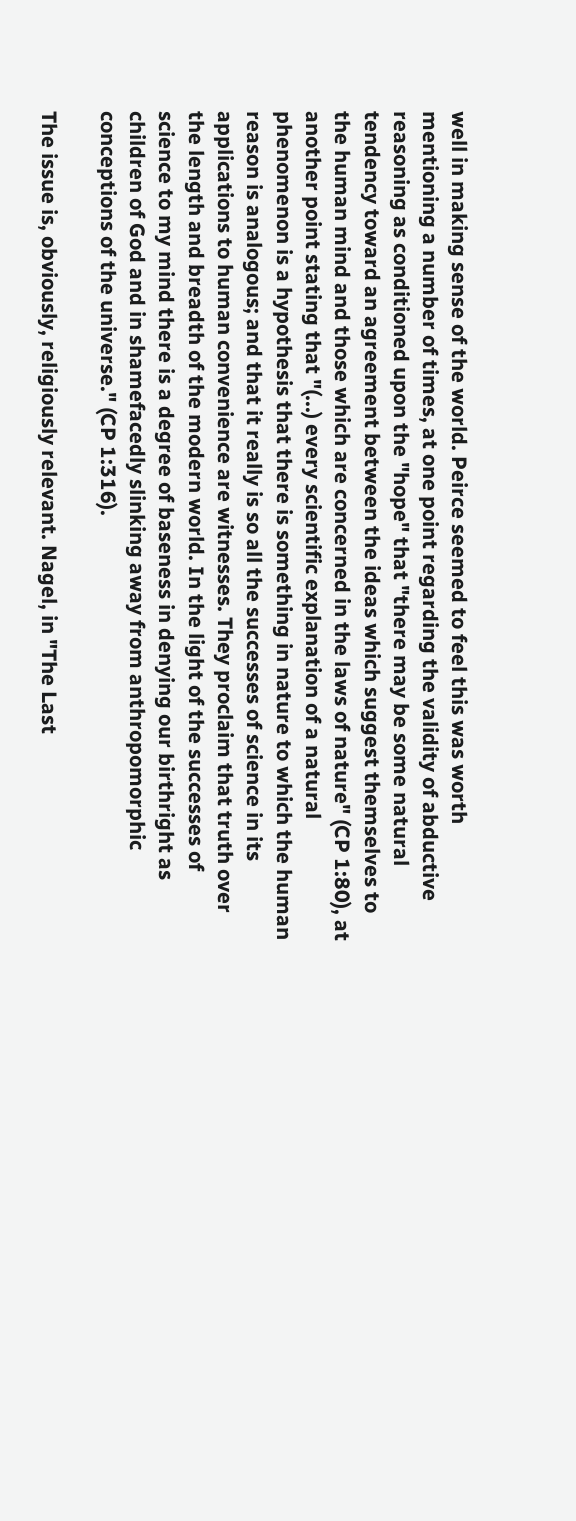well in making sense of the world. Peirce seemed to feel this was worth mentioning a number of times, at one point regarding the validity of abductive reasoning as conditioned upon the "hope" that "there may be some natural tendency toward an agreement between the ideas which suggest themselves to the human mind and those which are concerned in the laws of nature" (CP 1:80), at another point stating that "(...) every scientific explanation of a natural phenomenon is a hypothesis that there is something in nature to which the human reason is analogous; and that it really is so all the successes of science in its applications to human convenience are witnesses. They proclaim that truth over the length and breadth of the modern world. In the light of the successes of science to my mind there is a degree of baseness in denying our birthright as children of God and in shamefacedly slinking away from anthropomorphic conceptions of the universe." (CP 1:316).

The issue is, obviously, religiously relevant. Nagel, in "The Last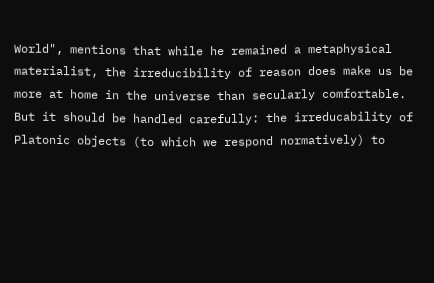World", mentions that while he remained a metaphysical materialist, the irreducibility of reason does make us be more at home in the universe than secularly comfortable. But it should be handled carefully: the irreducability of Platonic objects (to which we respond normatively) to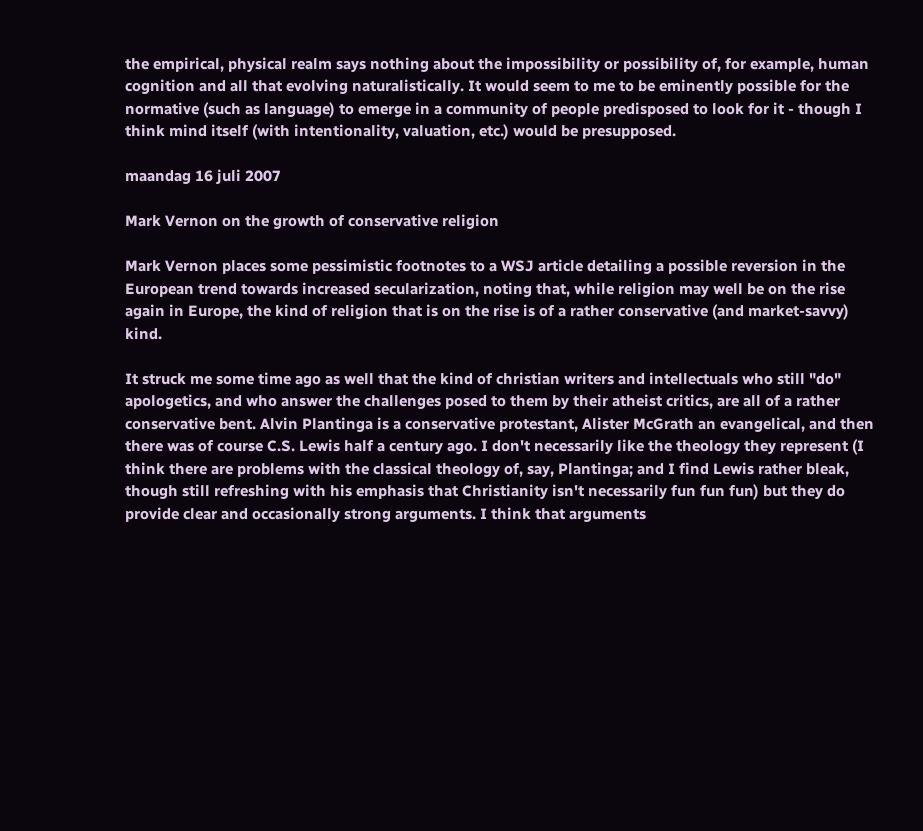the empirical, physical realm says nothing about the impossibility or possibility of, for example, human cognition and all that evolving naturalistically. It would seem to me to be eminently possible for the normative (such as language) to emerge in a community of people predisposed to look for it - though I think mind itself (with intentionality, valuation, etc.) would be presupposed.

maandag 16 juli 2007

Mark Vernon on the growth of conservative religion

Mark Vernon places some pessimistic footnotes to a WSJ article detailing a possible reversion in the European trend towards increased secularization, noting that, while religion may well be on the rise again in Europe, the kind of religion that is on the rise is of a rather conservative (and market-savvy) kind.

It struck me some time ago as well that the kind of christian writers and intellectuals who still "do" apologetics, and who answer the challenges posed to them by their atheist critics, are all of a rather conservative bent. Alvin Plantinga is a conservative protestant, Alister McGrath an evangelical, and then there was of course C.S. Lewis half a century ago. I don't necessarily like the theology they represent (I think there are problems with the classical theology of, say, Plantinga; and I find Lewis rather bleak, though still refreshing with his emphasis that Christianity isn't necessarily fun fun fun) but they do provide clear and occasionally strong arguments. I think that arguments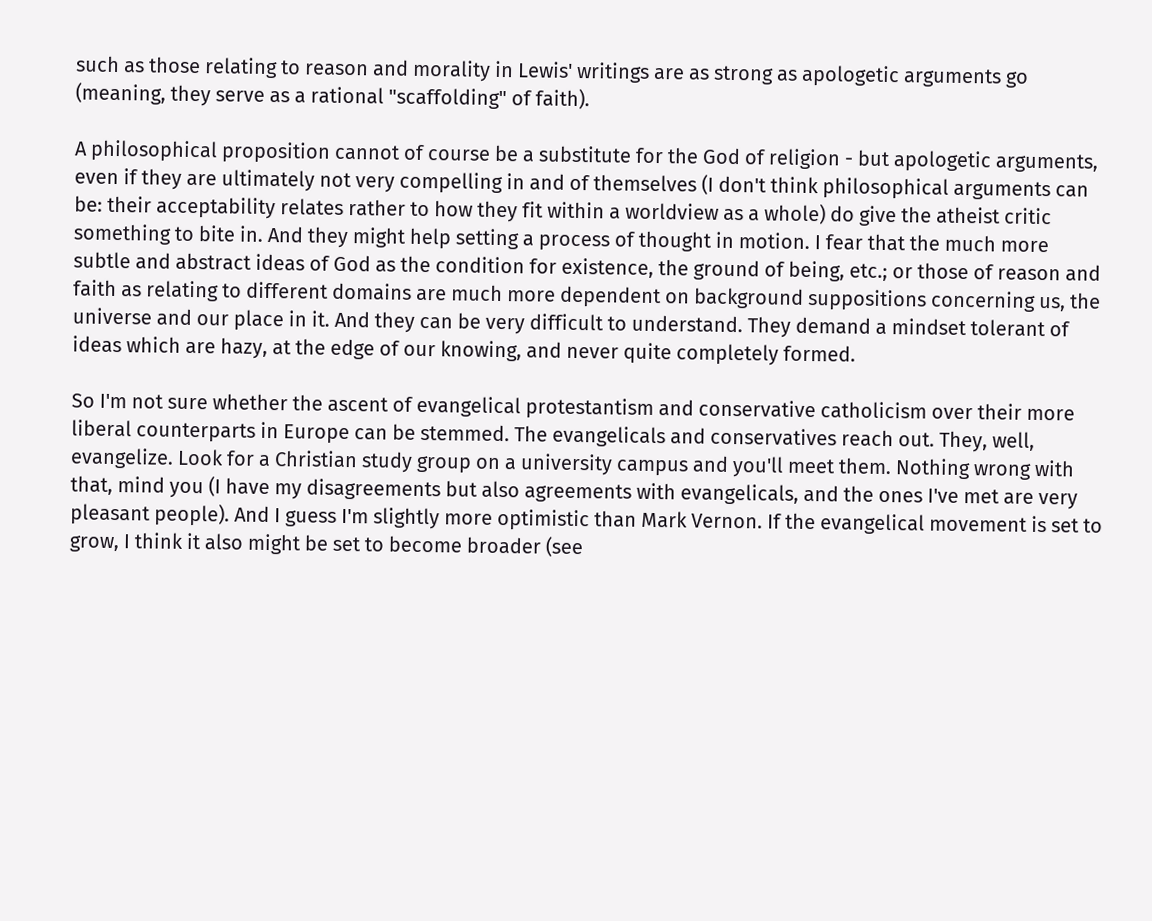such as those relating to reason and morality in Lewis' writings are as strong as apologetic arguments go (meaning, they serve as a rational "scaffolding" of faith).

A philosophical proposition cannot of course be a substitute for the God of religion - but apologetic arguments, even if they are ultimately not very compelling in and of themselves (I don't think philosophical arguments can be: their acceptability relates rather to how they fit within a worldview as a whole) do give the atheist critic something to bite in. And they might help setting a process of thought in motion. I fear that the much more subtle and abstract ideas of God as the condition for existence, the ground of being, etc.; or those of reason and faith as relating to different domains are much more dependent on background suppositions concerning us, the universe and our place in it. And they can be very difficult to understand. They demand a mindset tolerant of ideas which are hazy, at the edge of our knowing, and never quite completely formed.

So I'm not sure whether the ascent of evangelical protestantism and conservative catholicism over their more liberal counterparts in Europe can be stemmed. The evangelicals and conservatives reach out. They, well, evangelize. Look for a Christian study group on a university campus and you'll meet them. Nothing wrong with that, mind you (I have my disagreements but also agreements with evangelicals, and the ones I've met are very pleasant people). And I guess I'm slightly more optimistic than Mark Vernon. If the evangelical movement is set to grow, I think it also might be set to become broader (see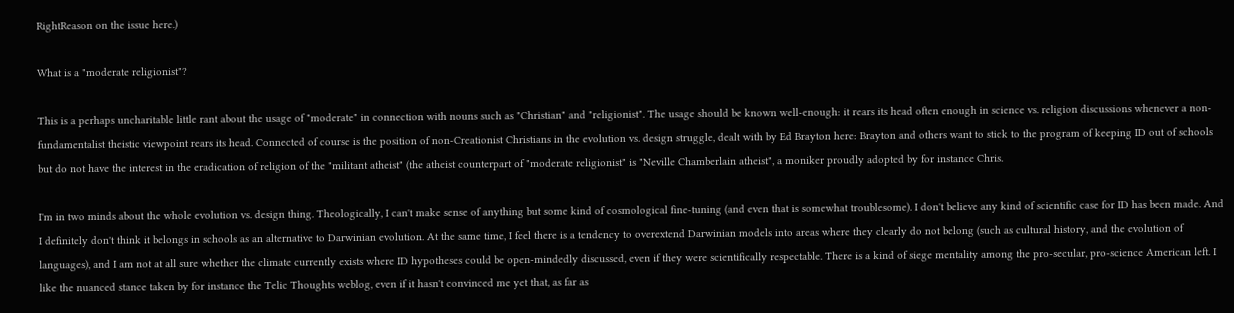RightReason on the issue here.)

What is a "moderate religionist"?

This is a perhaps uncharitable little rant about the usage of "moderate" in connection with nouns such as "Christian" and "religionist". The usage should be known well-enough: it rears its head often enough in science vs. religion discussions whenever a non-fundamentalist theistic viewpoint rears its head. Connected of course is the position of non-Creationist Christians in the evolution vs. design struggle, dealt with by Ed Brayton here: Brayton and others want to stick to the program of keeping ID out of schools but do not have the interest in the eradication of religion of the "militant atheist" (the atheist counterpart of "moderate religionist" is "Neville Chamberlain atheist", a moniker proudly adopted by for instance Chris.

I'm in two minds about the whole evolution vs. design thing. Theologically, I can't make sense of anything but some kind of cosmological fine-tuning (and even that is somewhat troublesome). I don't believe any kind of scientific case for ID has been made. And I definitely don't think it belongs in schools as an alternative to Darwinian evolution. At the same time, I feel there is a tendency to overextend Darwinian models into areas where they clearly do not belong (such as cultural history, and the evolution of languages), and I am not at all sure whether the climate currently exists where ID hypotheses could be open-mindedly discussed, even if they were scientifically respectable. There is a kind of siege mentality among the pro-secular, pro-science American left. I like the nuanced stance taken by for instance the Telic Thoughts weblog, even if it hasn't convinced me yet that, as far as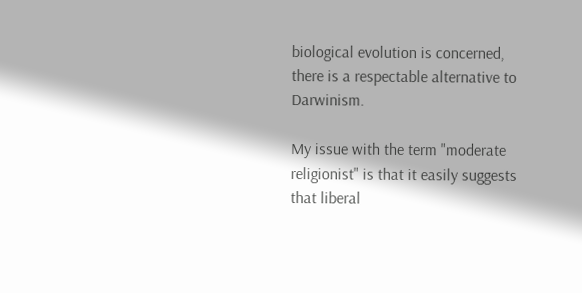biological evolution is concerned, there is a respectable alternative to Darwinism.

My issue with the term "moderate religionist" is that it easily suggests that liberal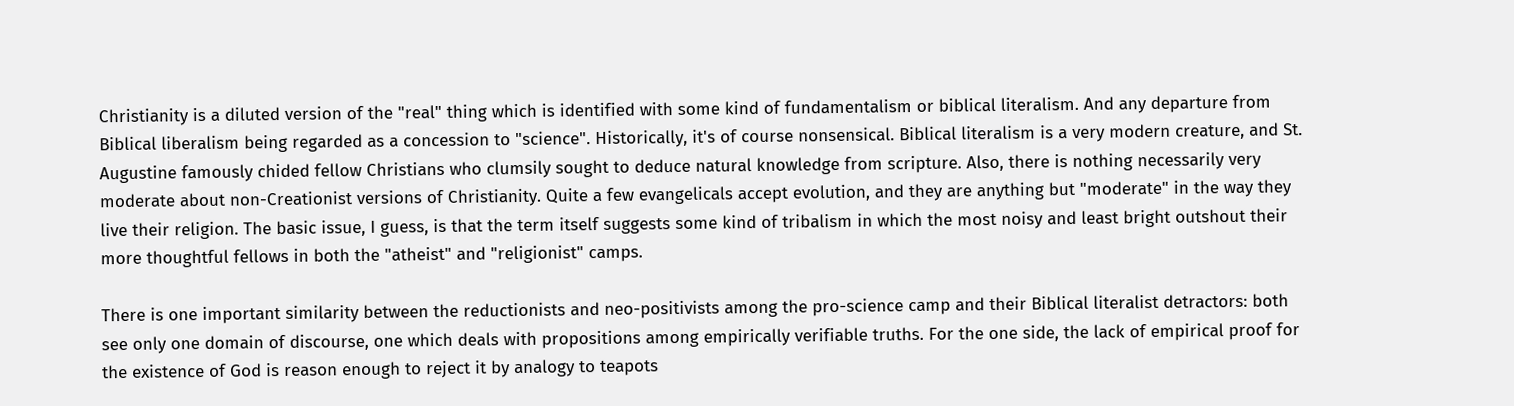Christianity is a diluted version of the "real" thing which is identified with some kind of fundamentalism or biblical literalism. And any departure from Biblical liberalism being regarded as a concession to "science". Historically, it's of course nonsensical. Biblical literalism is a very modern creature, and St. Augustine famously chided fellow Christians who clumsily sought to deduce natural knowledge from scripture. Also, there is nothing necessarily very moderate about non-Creationist versions of Christianity. Quite a few evangelicals accept evolution, and they are anything but "moderate" in the way they live their religion. The basic issue, I guess, is that the term itself suggests some kind of tribalism in which the most noisy and least bright outshout their more thoughtful fellows in both the "atheist" and "religionist" camps.

There is one important similarity between the reductionists and neo-positivists among the pro-science camp and their Biblical literalist detractors: both see only one domain of discourse, one which deals with propositions among empirically verifiable truths. For the one side, the lack of empirical proof for the existence of God is reason enough to reject it by analogy to teapots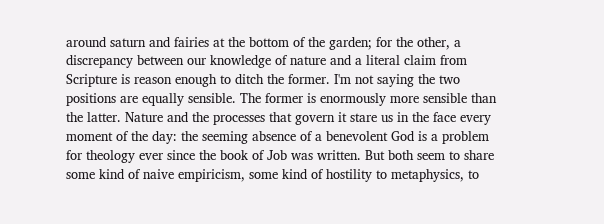around saturn and fairies at the bottom of the garden; for the other, a discrepancy between our knowledge of nature and a literal claim from Scripture is reason enough to ditch the former. I'm not saying the two positions are equally sensible. The former is enormously more sensible than the latter. Nature and the processes that govern it stare us in the face every moment of the day: the seeming absence of a benevolent God is a problem for theology ever since the book of Job was written. But both seem to share some kind of naive empiricism, some kind of hostility to metaphysics, to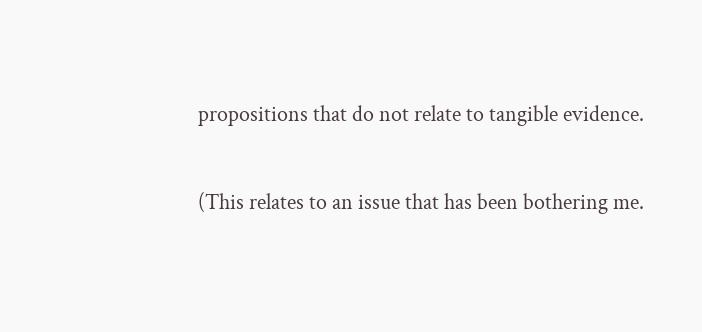propositions that do not relate to tangible evidence.

(This relates to an issue that has been bothering me.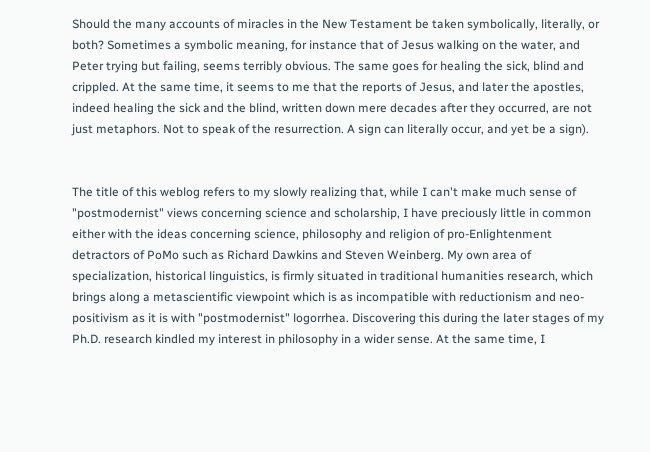Should the many accounts of miracles in the New Testament be taken symbolically, literally, or both? Sometimes a symbolic meaning, for instance that of Jesus walking on the water, and Peter trying but failing, seems terribly obvious. The same goes for healing the sick, blind and crippled. At the same time, it seems to me that the reports of Jesus, and later the apostles, indeed healing the sick and the blind, written down mere decades after they occurred, are not just metaphors. Not to speak of the resurrection. A sign can literally occur, and yet be a sign).


The title of this weblog refers to my slowly realizing that, while I can't make much sense of "postmodernist" views concerning science and scholarship, I have preciously little in common either with the ideas concerning science, philosophy and religion of pro-Enlightenment detractors of PoMo such as Richard Dawkins and Steven Weinberg. My own area of specialization, historical linguistics, is firmly situated in traditional humanities research, which brings along a metascientific viewpoint which is as incompatible with reductionism and neo-positivism as it is with "postmodernist" logorrhea. Discovering this during the later stages of my Ph.D. research kindled my interest in philosophy in a wider sense. At the same time, I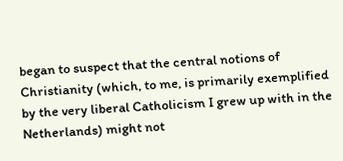began to suspect that the central notions of Christianity (which, to me, is primarily exemplified by the very liberal Catholicism I grew up with in the Netherlands) might not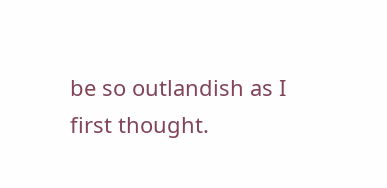be so outlandish as I first thought.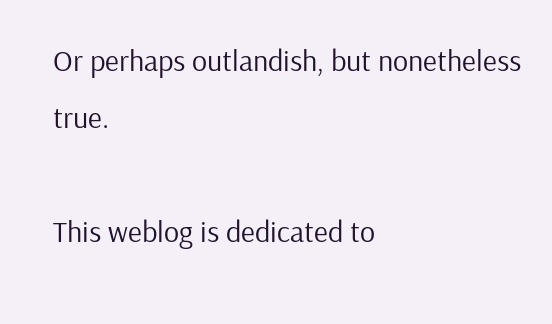Or perhaps outlandish, but nonetheless true.

This weblog is dedicated to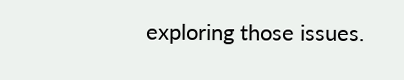exploring those issues.